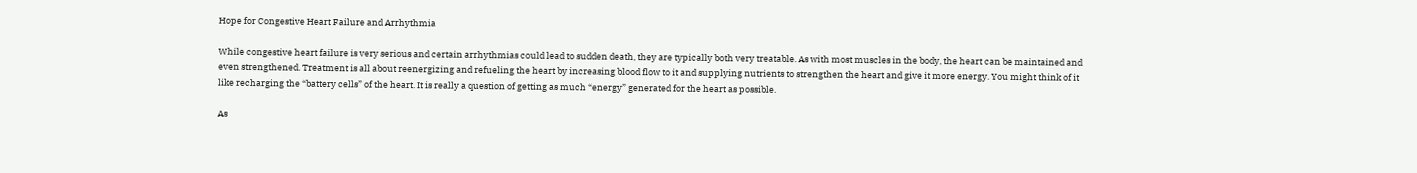Hope for Congestive Heart Failure and Arrhythmia

While congestive heart failure is very serious and certain arrhythmias could lead to sudden death, they are typically both very treatable. As with most muscles in the body, the heart can be maintained and even strengthened. Treatment is all about reenergizing and refueling the heart by increasing blood flow to it and supplying nutrients to strengthen the heart and give it more energy. You might think of it like recharging the “battery cells” of the heart. It is really a question of getting as much “energy” generated for the heart as possible.

As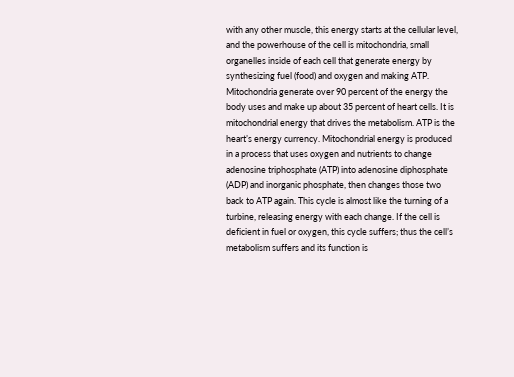with any other muscle, this energy starts at the cellular level, and the powerhouse of the cell is mitochondria, small organelles inside of each cell that generate energy by synthesizing fuel (food) and oxygen and making ATP. Mitochondria generate over 90 percent of the energy the body uses and make up about 35 percent of heart cells. It is mitochondrial energy that drives the metabolism. ATP is the heart’s energy currency. Mitochondrial energy is produced in a process that uses oxygen and nutrients to change adenosine triphosphate (ATP) into adenosine diphosphate (ADP) and inorganic phosphate, then changes those two back to ATP again. This cycle is almost like the turning of a turbine, releasing energy with each change. If the cell is deficient in fuel or oxygen, this cycle suffers; thus the cell’s metabolism suffers and its function is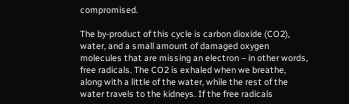compromised.

The by-product of this cycle is carbon dioxide (CO2), water, and a small amount of damaged oxygen molecules that are missing an electron – in other words, free radicals. The CO2 is exhaled when we breathe, along with a little of the water, while the rest of the water travels to the kidneys. If the free radicals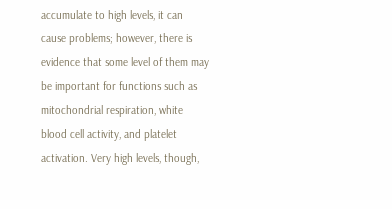accumulate to high levels, it can cause problems; however, there is evidence that some level of them may be important for functions such as mitochondrial respiration, white blood cell activity, and platelet activation. Very high levels, though,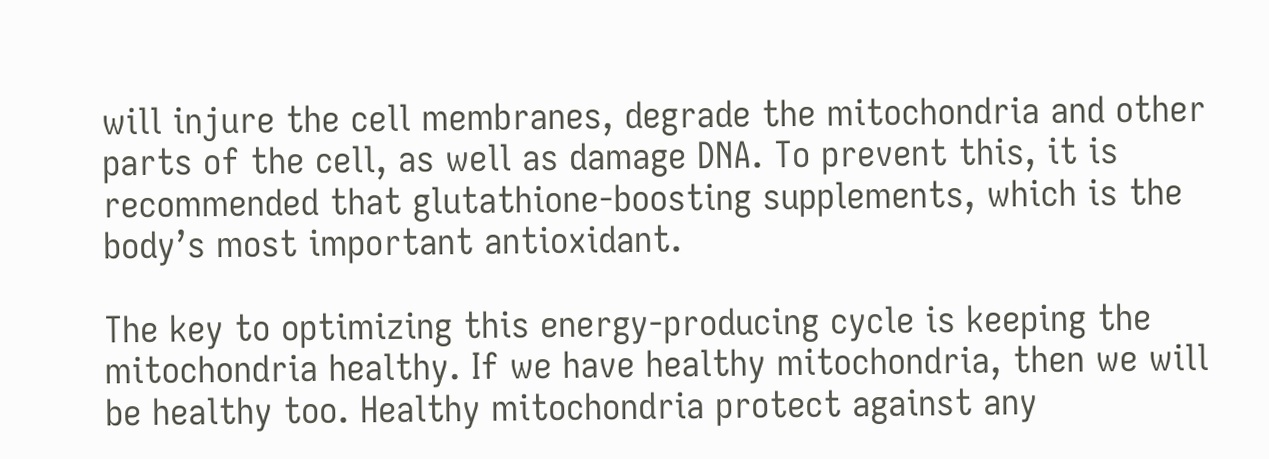will injure the cell membranes, degrade the mitochondria and other parts of the cell, as well as damage DNA. To prevent this, it is recommended that glutathione-boosting supplements, which is the body’s most important antioxidant.

The key to optimizing this energy-producing cycle is keeping the mitochondria healthy. If we have healthy mitochondria, then we will be healthy too. Healthy mitochondria protect against any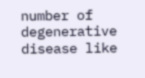number of degenerative disease like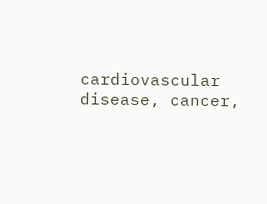cardiovascular disease, cancer,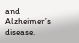and Alzheimer’s disease.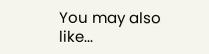You may also like...